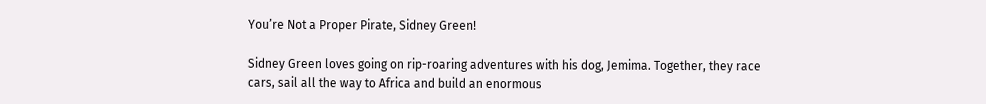You’re Not a Proper Pirate, Sidney Green!

Sidney Green loves going on rip-roaring adventures with his dog, Jemima. Together, they race cars, sail all the way to Africa and build an enormous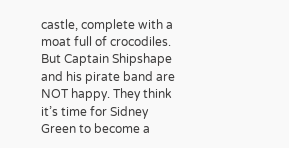castle, complete with a moat full of crocodiles. But Captain Shipshape and his pirate band are NOT happy. They think it’s time for Sidney Green to become a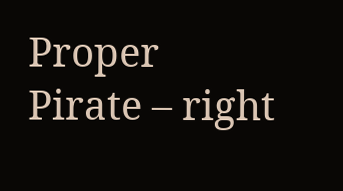Proper Pirate – right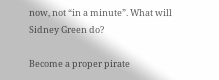now, not “in a minute”. What will Sidney Green do?

Become a proper pirate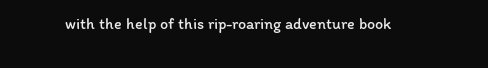with the help of this rip-roaring adventure book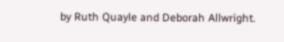by Ruth Quayle and Deborah Allwright.